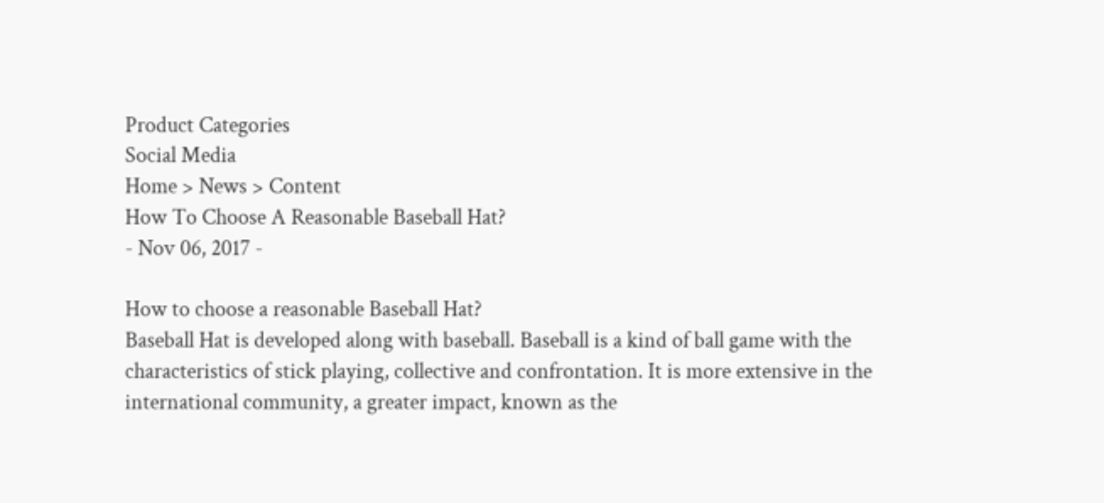Product Categories
Social Media
Home > News > Content
How To Choose A Reasonable Baseball Hat?
- Nov 06, 2017 -

How to choose a reasonable Baseball Hat?
Baseball Hat is developed along with baseball. Baseball is a kind of ball game with the characteristics of stick playing, collective and confrontation. It is more extensive in the international community, a greater impact, known as the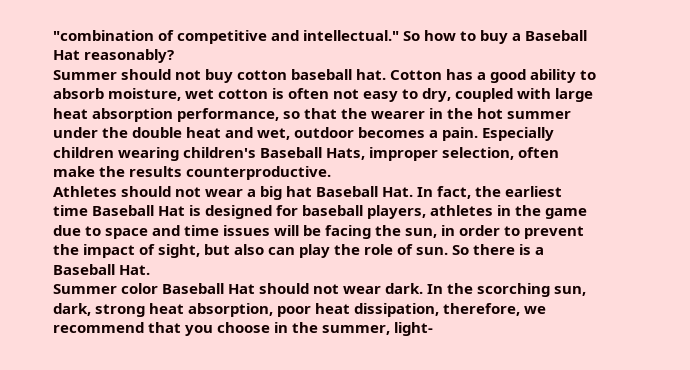"combination of competitive and intellectual." So how to buy a Baseball Hat reasonably?
Summer should not buy cotton baseball hat. Cotton has a good ability to absorb moisture, wet cotton is often not easy to dry, coupled with large heat absorption performance, so that the wearer in the hot summer under the double heat and wet, outdoor becomes a pain. Especially children wearing children's Baseball Hats, improper selection, often make the results counterproductive.
Athletes should not wear a big hat Baseball Hat. In fact, the earliest time Baseball Hat is designed for baseball players, athletes in the game due to space and time issues will be facing the sun, in order to prevent the impact of sight, but also can play the role of sun. So there is a Baseball Hat.
Summer color Baseball Hat should not wear dark. In the scorching sun, dark, strong heat absorption, poor heat dissipation, therefore, we recommend that you choose in the summer, light-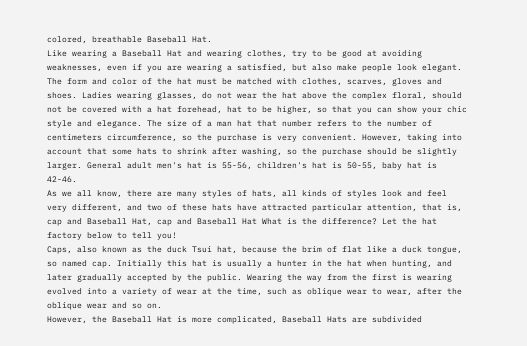colored, breathable Baseball Hat.
Like wearing a Baseball Hat and wearing clothes, try to be good at avoiding weaknesses, even if you are wearing a satisfied, but also make people look elegant. The form and color of the hat must be matched with clothes, scarves, gloves and shoes. Ladies wearing glasses, do not wear the hat above the complex floral, should not be covered with a hat forehead, hat to be higher, so that you can show your chic style and elegance. The size of a man hat that number refers to the number of centimeters circumference, so the purchase is very convenient. However, taking into account that some hats to shrink after washing, so the purchase should be slightly larger. General adult men's hat is 55-56, children's hat is 50-55, baby hat is 42-46.
As we all know, there are many styles of hats, all kinds of styles look and feel very different, and two of these hats have attracted particular attention, that is, cap and Baseball Hat, cap and Baseball Hat What is the difference? Let the hat factory below to tell you!
Caps, also known as the duck Tsui hat, because the brim of flat like a duck tongue, so named cap. Initially this hat is usually a hunter in the hat when hunting, and later gradually accepted by the public. Wearing the way from the first is wearing evolved into a variety of wear at the time, such as oblique wear to wear, after the oblique wear and so on.
However, the Baseball Hat is more complicated, Baseball Hats are subdivided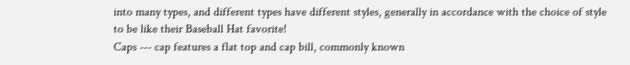into many types, and different types have different styles, generally in accordance with the choice of style to be like their Baseball Hat favorite!
Caps --- cap features a flat top and cap bill, commonly known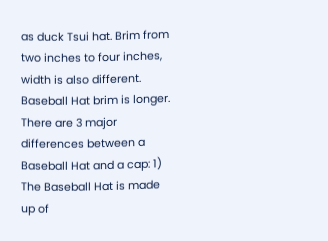as duck Tsui hat. Brim from two inches to four inches, width is also different. Baseball Hat brim is longer.
There are 3 major differences between a Baseball Hat and a cap: 1) The Baseball Hat is made up of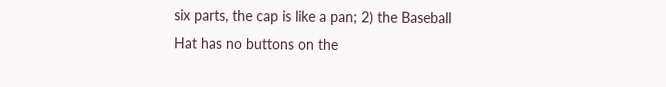six parts, the cap is like a pan; 2) the Baseball Hat has no buttons on the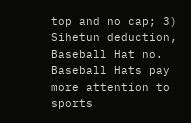top and no cap; 3) Sihetun deduction, Baseball Hat no.
Baseball Hats pay more attention to sports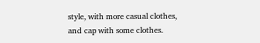style, with more casual clothes, and cap with some clothes.